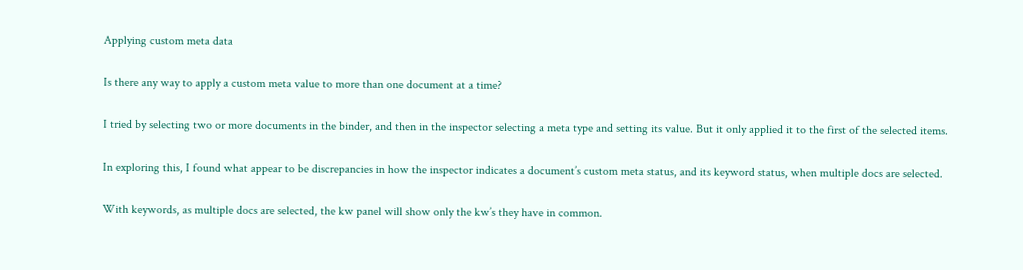Applying custom meta data

Is there any way to apply a custom meta value to more than one document at a time?

I tried by selecting two or more documents in the binder, and then in the inspector selecting a meta type and setting its value. But it only applied it to the first of the selected items.

In exploring this, I found what appear to be discrepancies in how the inspector indicates a document’s custom meta status, and its keyword status, when multiple docs are selected.

With keywords, as multiple docs are selected, the kw panel will show only the kw’s they have in common.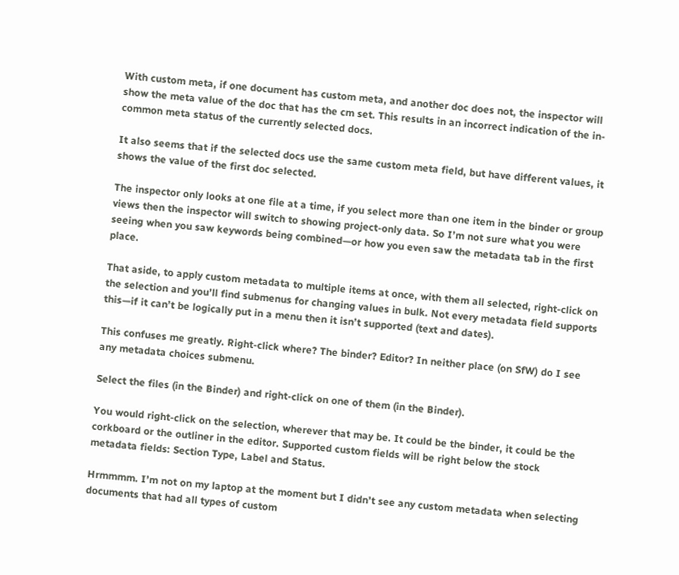With custom meta, if one document has custom meta, and another doc does not, the inspector will show the meta value of the doc that has the cm set. This results in an incorrect indication of the in-common meta status of the currently selected docs.

It also seems that if the selected docs use the same custom meta field, but have different values, it shows the value of the first doc selected.

The inspector only looks at one file at a time, if you select more than one item in the binder or group views then the inspector will switch to showing project-only data. So I’m not sure what you were seeing when you saw keywords being combined—or how you even saw the metadata tab in the first place.

That aside, to apply custom metadata to multiple items at once, with them all selected, right-click on the selection and you’ll find submenus for changing values in bulk. Not every metadata field supports this—if it can’t be logically put in a menu then it isn’t supported (text and dates).

This confuses me greatly. Right-click where? The binder? Editor? In neither place (on SfW) do I see any metadata choices submenu.

Select the files (in the Binder) and right-click on one of them (in the Binder).

You would right-click on the selection, wherever that may be. It could be the binder, it could be the corkboard or the outliner in the editor. Supported custom fields will be right below the stock metadata fields: Section Type, Label and Status.

Hrmmmm. I’m not on my laptop at the moment but I didn’t see any custom metadata when selecting documents that had all types of custom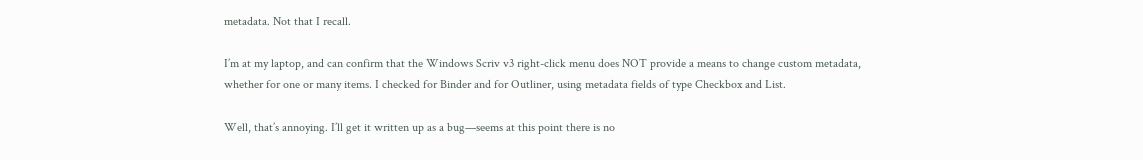metadata. Not that I recall.

I’m at my laptop, and can confirm that the Windows Scriv v3 right-click menu does NOT provide a means to change custom metadata, whether for one or many items. I checked for Binder and for Outliner, using metadata fields of type Checkbox and List.

Well, that’s annoying. I’ll get it written up as a bug—seems at this point there is no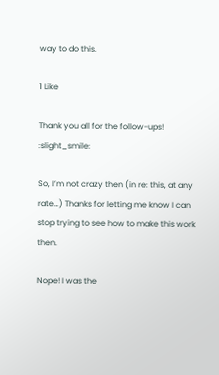way to do this.

1 Like

Thank you all for the follow-ups! :slight_smile:

So, I’m not crazy then (in re: this, at any rate…) Thanks for letting me know I can stop trying to see how to make this work then.

Nope! I was the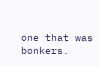one that was bonkers.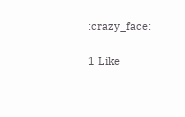:crazy_face:

1 Like